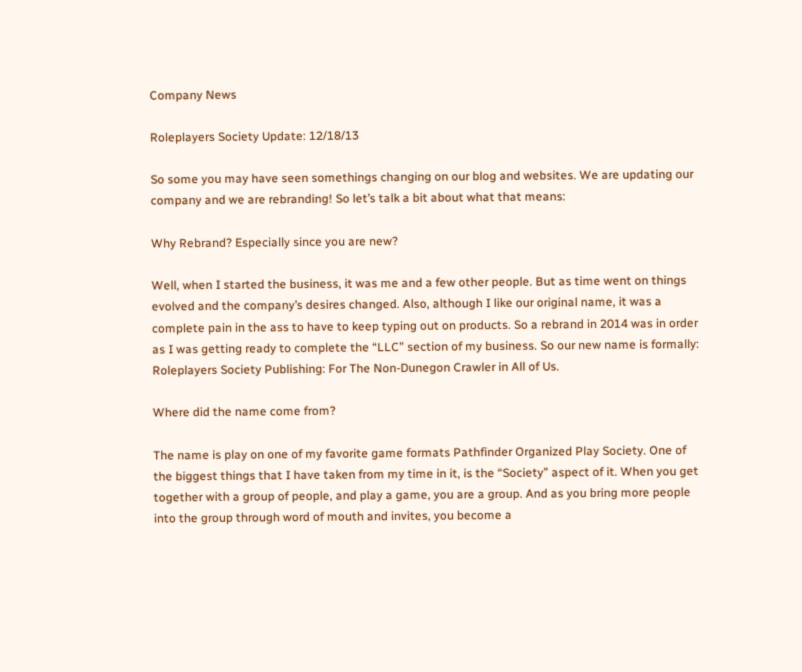Company News

Roleplayers Society Update: 12/18/13

So some you may have seen somethings changing on our blog and websites. We are updating our company and we are rebranding! So let’s talk a bit about what that means:

Why Rebrand? Especially since you are new?

Well, when I started the business, it was me and a few other people. But as time went on things evolved and the company’s desires changed. Also, although I like our original name, it was a complete pain in the ass to have to keep typing out on products. So a rebrand in 2014 was in order as I was getting ready to complete the “LLC” section of my business. So our new name is formally: Roleplayers Society Publishing: For The Non-Dunegon Crawler in All of Us.

Where did the name come from?

The name is play on one of my favorite game formats Pathfinder Organized Play Society. One of the biggest things that I have taken from my time in it, is the “Society” aspect of it. When you get together with a group of people, and play a game, you are a group. And as you bring more people into the group through word of mouth and invites, you become a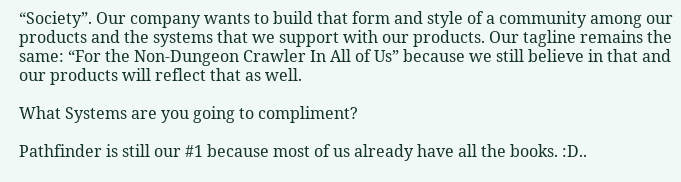“Society”. Our company wants to build that form and style of a community among our products and the systems that we support with our products. Our tagline remains the same: “For the Non-Dungeon Crawler In All of Us” because we still believe in that and our products will reflect that as well.

What Systems are you going to compliment?

Pathfinder is still our #1 because most of us already have all the books. :D..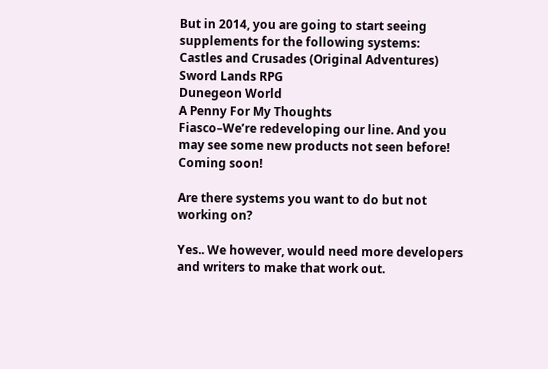But in 2014, you are going to start seeing supplements for the following systems:
Castles and Crusades (Original Adventures)
Sword Lands RPG
Dunegeon World
A Penny For My Thoughts
Fiasco–We’re redeveloping our line. And you may see some new products not seen before! Coming soon!

Are there systems you want to do but not working on?

Yes.. We however, would need more developers and writers to make that work out.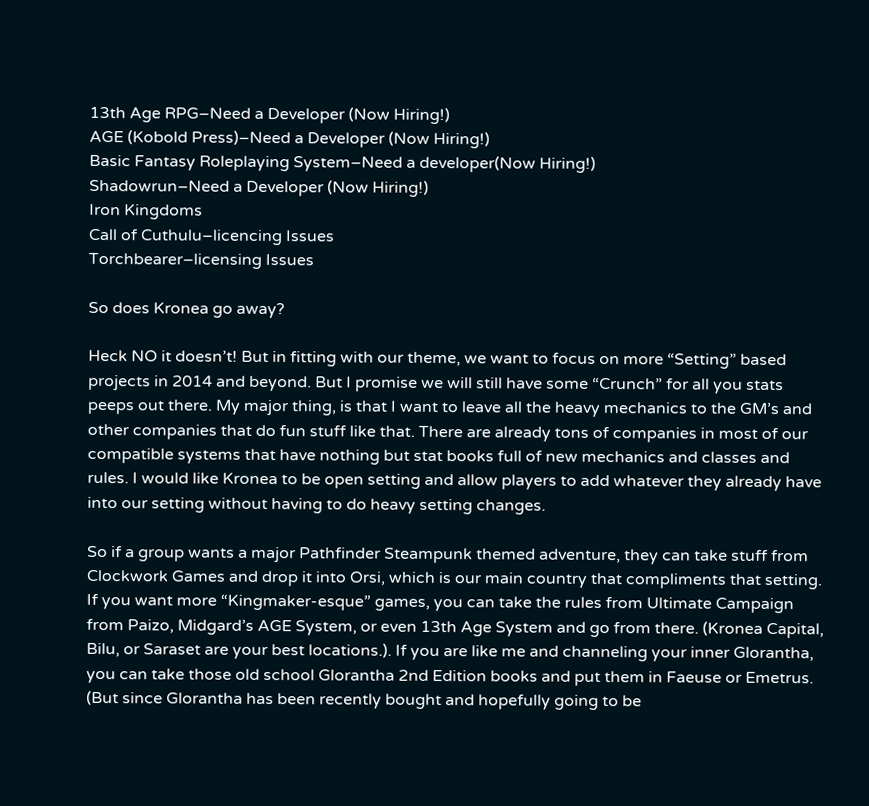13th Age RPG–Need a Developer (Now Hiring!)
AGE (Kobold Press)–Need a Developer (Now Hiring!)
Basic Fantasy Roleplaying System–Need a developer(Now Hiring!)
Shadowrun–Need a Developer (Now Hiring!)
Iron Kingdoms
Call of Cuthulu–licencing Issues
Torchbearer–licensing Issues

So does Kronea go away?

Heck NO it doesn’t! But in fitting with our theme, we want to focus on more “Setting” based projects in 2014 and beyond. But I promise we will still have some “Crunch” for all you stats peeps out there. My major thing, is that I want to leave all the heavy mechanics to the GM’s and other companies that do fun stuff like that. There are already tons of companies in most of our compatible systems that have nothing but stat books full of new mechanics and classes and rules. I would like Kronea to be open setting and allow players to add whatever they already have into our setting without having to do heavy setting changes.

So if a group wants a major Pathfinder Steampunk themed adventure, they can take stuff from Clockwork Games and drop it into Orsi, which is our main country that compliments that setting. If you want more “Kingmaker-esque” games, you can take the rules from Ultimate Campaign from Paizo, Midgard’s AGE System, or even 13th Age System and go from there. (Kronea Capital, Bilu, or Saraset are your best locations.). If you are like me and channeling your inner Glorantha, you can take those old school Glorantha 2nd Edition books and put them in Faeuse or Emetrus. (But since Glorantha has been recently bought and hopefully going to be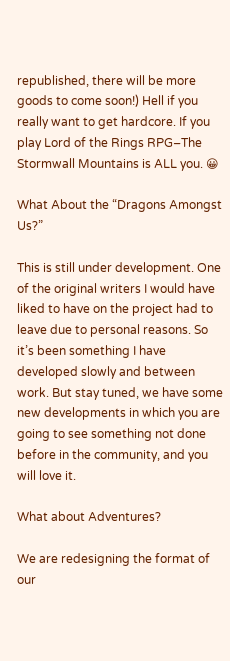republished, there will be more goods to come soon!) Hell if you really want to get hardcore. If you play Lord of the Rings RPG–The Stormwall Mountains is ALL you. 😀

What About the “Dragons Amongst Us?”

This is still under development. One of the original writers I would have liked to have on the project had to leave due to personal reasons. So it’s been something I have developed slowly and between work. But stay tuned, we have some new developments in which you are going to see something not done before in the community, and you will love it.

What about Adventures?

We are redesigning the format of our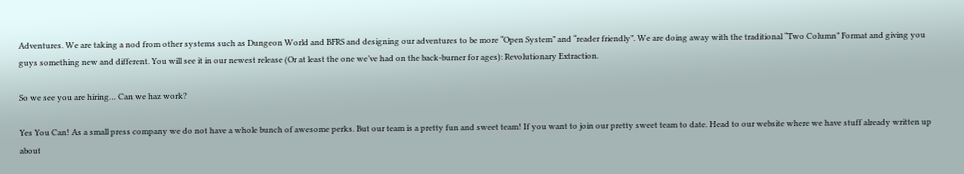Adventures. We are taking a nod from other systems such as Dungeon World and BFRS and designing our adventures to be more “Open System” and “reader friendly”. We are doing away with the traditional “Two Column” Format and giving you guys something new and different. You will see it in our newest release (Or at least the one we’ve had on the back-burner for ages): Revolutionary Extraction.

So we see you are hiring… Can we haz work?

Yes You Can! As a small press company we do not have a whole bunch of awesome perks. But our team is a pretty fun and sweet team! If you want to join our pretty sweet team to date. Head to our website where we have stuff already written up about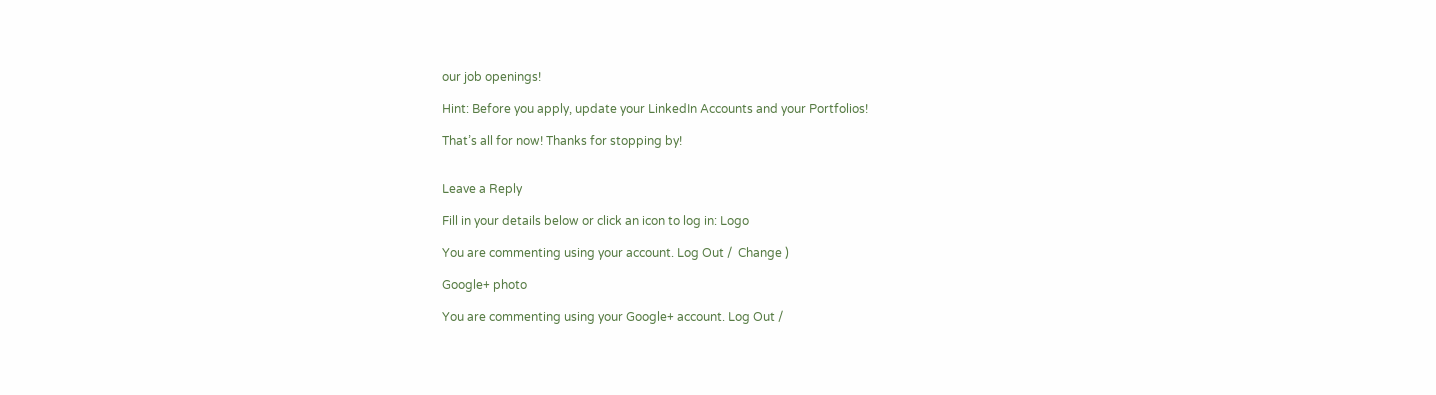our job openings!

Hint: Before you apply, update your LinkedIn Accounts and your Portfolios!

That’s all for now! Thanks for stopping by!


Leave a Reply

Fill in your details below or click an icon to log in: Logo

You are commenting using your account. Log Out /  Change )

Google+ photo

You are commenting using your Google+ account. Log Out /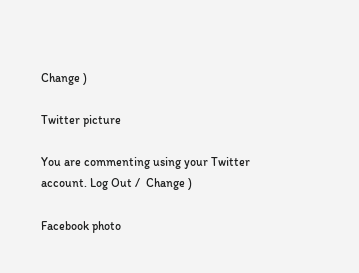Change )

Twitter picture

You are commenting using your Twitter account. Log Out /  Change )

Facebook photo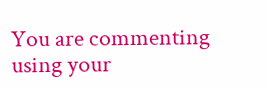You are commenting using your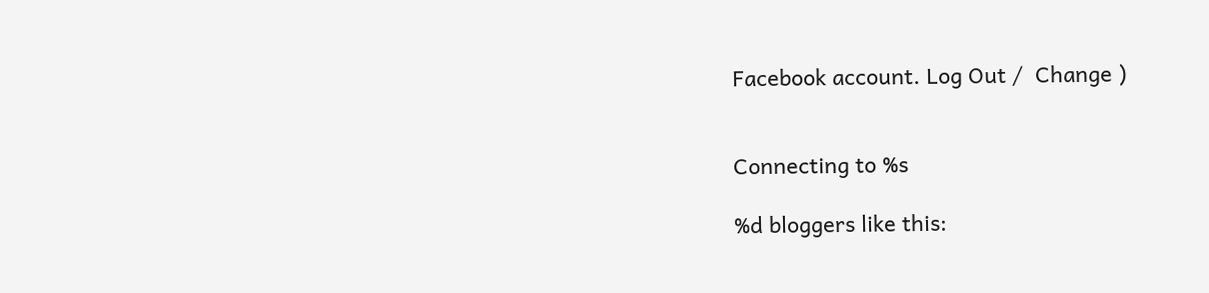Facebook account. Log Out /  Change )


Connecting to %s

%d bloggers like this: